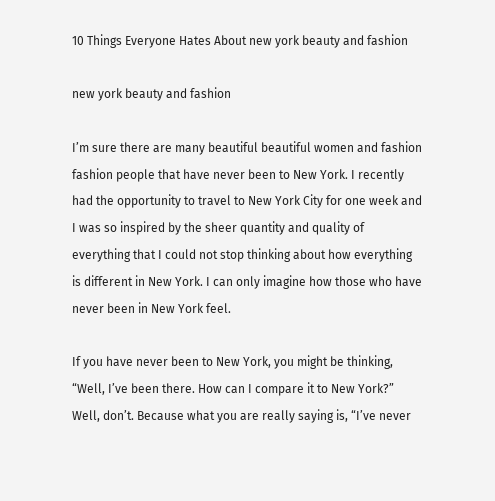10 Things Everyone Hates About new york beauty and fashion

new york beauty and fashion

I’m sure there are many beautiful beautiful women and fashion fashion people that have never been to New York. I recently had the opportunity to travel to New York City for one week and I was so inspired by the sheer quantity and quality of everything that I could not stop thinking about how everything is different in New York. I can only imagine how those who have never been in New York feel.

If you have never been to New York, you might be thinking, “Well, I’ve been there. How can I compare it to New York?” Well, don’t. Because what you are really saying is, “I’ve never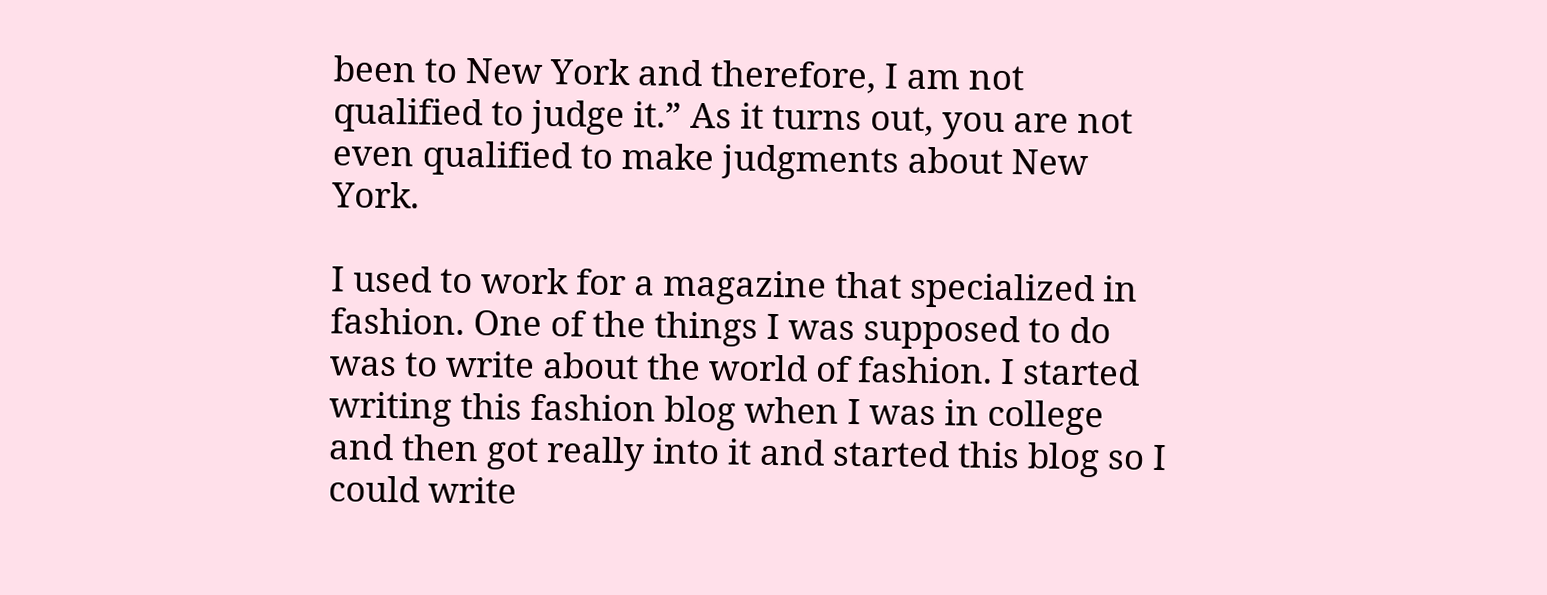been to New York and therefore, I am not qualified to judge it.” As it turns out, you are not even qualified to make judgments about New York.

I used to work for a magazine that specialized in fashion. One of the things I was supposed to do was to write about the world of fashion. I started writing this fashion blog when I was in college and then got really into it and started this blog so I could write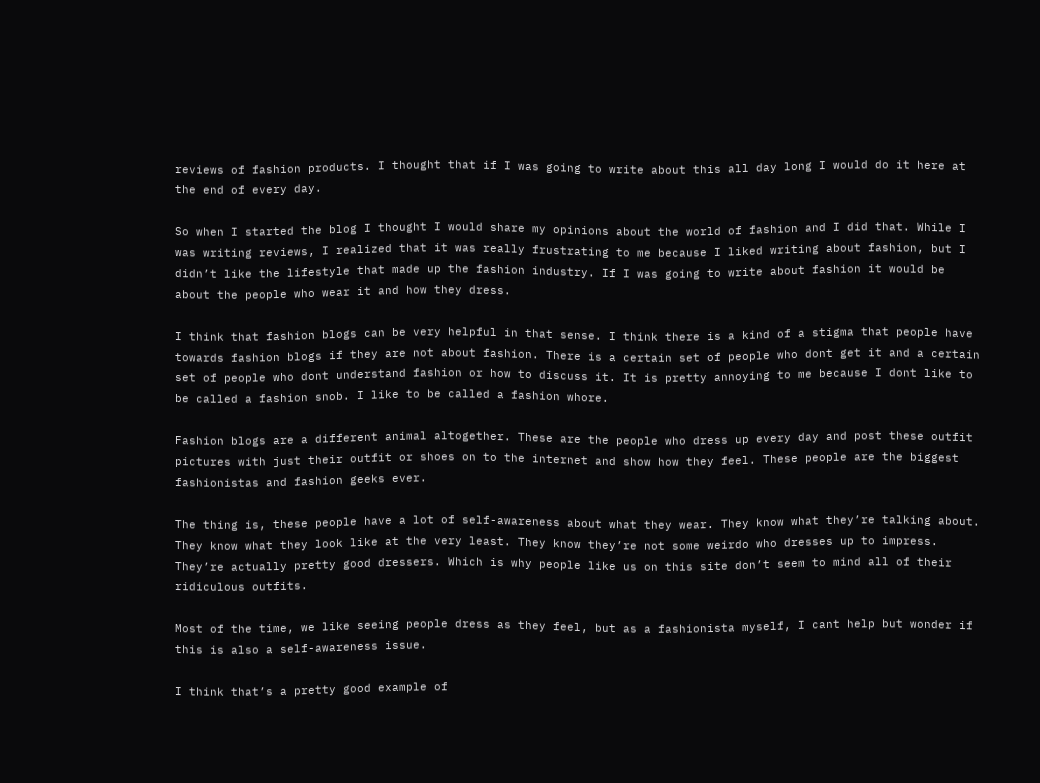reviews of fashion products. I thought that if I was going to write about this all day long I would do it here at the end of every day.

So when I started the blog I thought I would share my opinions about the world of fashion and I did that. While I was writing reviews, I realized that it was really frustrating to me because I liked writing about fashion, but I didn’t like the lifestyle that made up the fashion industry. If I was going to write about fashion it would be about the people who wear it and how they dress.

I think that fashion blogs can be very helpful in that sense. I think there is a kind of a stigma that people have towards fashion blogs if they are not about fashion. There is a certain set of people who dont get it and a certain set of people who dont understand fashion or how to discuss it. It is pretty annoying to me because I dont like to be called a fashion snob. I like to be called a fashion whore.

Fashion blogs are a different animal altogether. These are the people who dress up every day and post these outfit pictures with just their outfit or shoes on to the internet and show how they feel. These people are the biggest fashionistas and fashion geeks ever.

The thing is, these people have a lot of self-awareness about what they wear. They know what they’re talking about. They know what they look like at the very least. They know they’re not some weirdo who dresses up to impress. They’re actually pretty good dressers. Which is why people like us on this site don’t seem to mind all of their ridiculous outfits.

Most of the time, we like seeing people dress as they feel, but as a fashionista myself, I cant help but wonder if this is also a self-awareness issue.

I think that’s a pretty good example of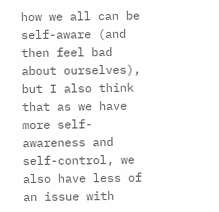how we all can be self-aware (and then feel bad about ourselves), but I also think that as we have more self-awareness and self-control, we also have less of an issue with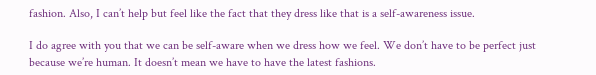fashion. Also, I can’t help but feel like the fact that they dress like that is a self-awareness issue.

I do agree with you that we can be self-aware when we dress how we feel. We don’t have to be perfect just because we’re human. It doesn’t mean we have to have the latest fashions.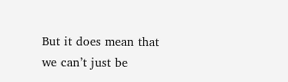But it does mean that we can’t just be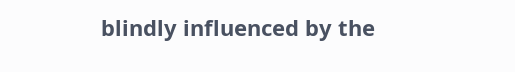blindly influenced by the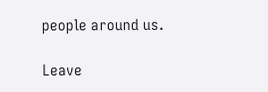people around us.

Leave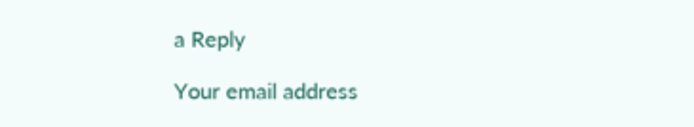a Reply

Your email address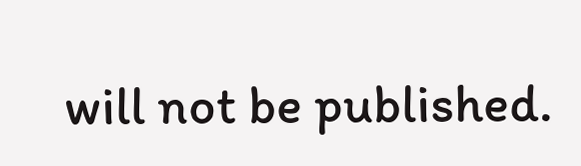will not be published.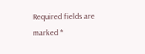Required fields are marked *